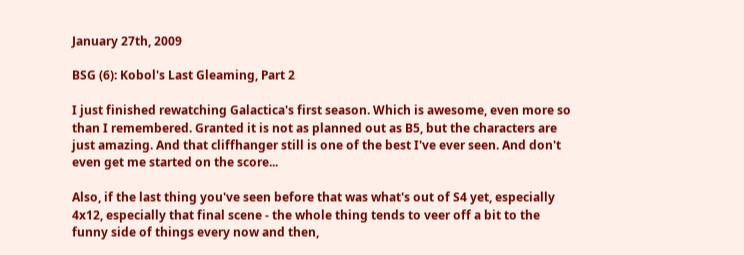January 27th, 2009

BSG (6): Kobol's Last Gleaming, Part 2

I just finished rewatching Galactica's first season. Which is awesome, even more so than I remembered. Granted it is not as planned out as B5, but the characters are just amazing. And that cliffhanger still is one of the best I've ever seen. And don't even get me started on the score...

Also, if the last thing you've seen before that was what's out of S4 yet, especially 4x12, especially that final scene - the whole thing tends to veer off a bit to the funny side of things every now and then,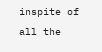inspite of all the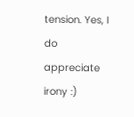tension. Yes, I do appreciate irony :)